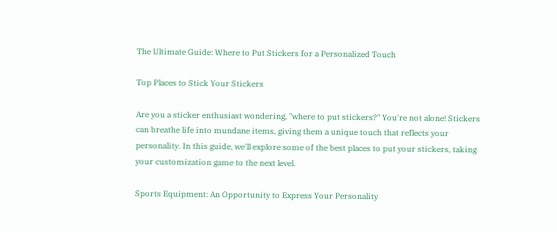The Ultimate Guide: Where to Put Stickers for a Personalized Touch

Top Places to Stick Your Stickers

Are you a sticker enthusiast wondering, "where to put stickers?" You're not alone! Stickers can breathe life into mundane items, giving them a unique touch that reflects your personality. In this guide, we'll explore some of the best places to put your stickers, taking your customization game to the next level.

Sports Equipment: An Opportunity to Express Your Personality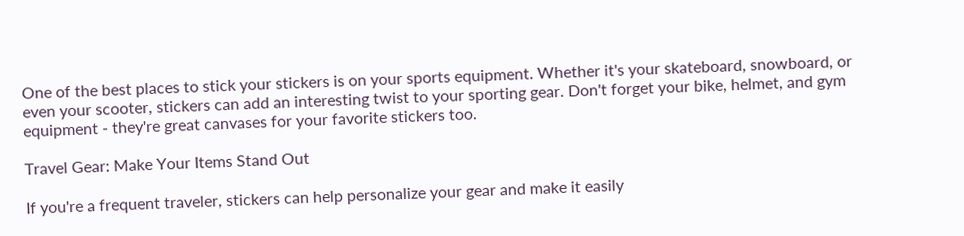One of the best places to stick your stickers is on your sports equipment. Whether it's your skateboard, snowboard, or even your scooter, stickers can add an interesting twist to your sporting gear. Don't forget your bike, helmet, and gym equipment - they're great canvases for your favorite stickers too.

Travel Gear: Make Your Items Stand Out

If you're a frequent traveler, stickers can help personalize your gear and make it easily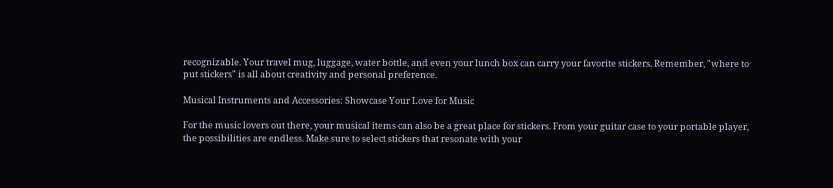recognizable. Your travel mug, luggage, water bottle, and even your lunch box can carry your favorite stickers. Remember, "where to put stickers" is all about creativity and personal preference.

Musical Instruments and Accessories: Showcase Your Love for Music

For the music lovers out there, your musical items can also be a great place for stickers. From your guitar case to your portable player, the possibilities are endless. Make sure to select stickers that resonate with your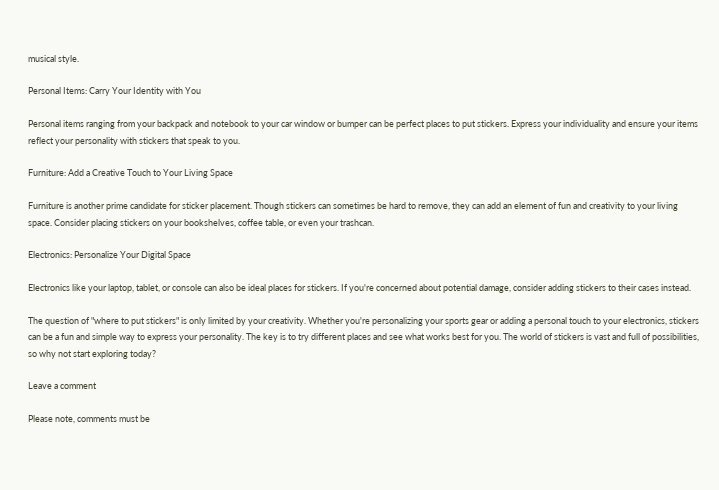musical style.

Personal Items: Carry Your Identity with You

Personal items ranging from your backpack and notebook to your car window or bumper can be perfect places to put stickers. Express your individuality and ensure your items reflect your personality with stickers that speak to you.

Furniture: Add a Creative Touch to Your Living Space

Furniture is another prime candidate for sticker placement. Though stickers can sometimes be hard to remove, they can add an element of fun and creativity to your living space. Consider placing stickers on your bookshelves, coffee table, or even your trashcan.

Electronics: Personalize Your Digital Space

Electronics like your laptop, tablet, or console can also be ideal places for stickers. If you're concerned about potential damage, consider adding stickers to their cases instead.

The question of "where to put stickers" is only limited by your creativity. Whether you're personalizing your sports gear or adding a personal touch to your electronics, stickers can be a fun and simple way to express your personality. The key is to try different places and see what works best for you. The world of stickers is vast and full of possibilities, so why not start exploring today?

Leave a comment

Please note, comments must be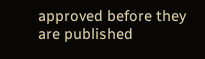approved before they are published